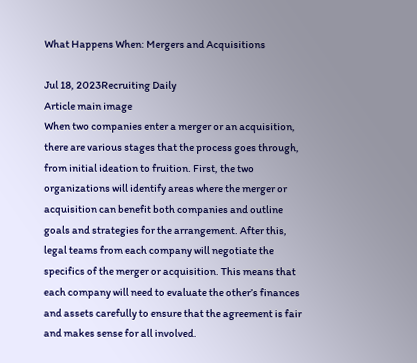What Happens When: Mergers and Acquisitions

Jul 18, 2023Recruiting Daily
Article main image
When two companies enter a merger or an acquisition, there are various stages that the process goes through, from initial ideation to fruition. First, the two organizations will identify areas where the merger or acquisition can benefit both companies and outline goals and strategies for the arrangement. After this, legal teams from each company will negotiate the specifics of the merger or acquisition. This means that each company will need to evaluate the other’s finances and assets carefully to ensure that the agreement is fair and makes sense for all involved.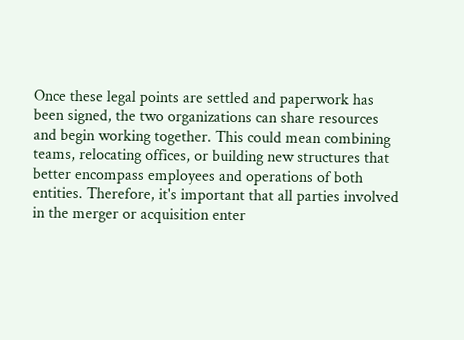Once these legal points are settled and paperwork has been signed, the two organizations can share resources and begin working together. This could mean combining teams, relocating offices, or building new structures that better encompass employees and operations of both entities. Therefore, it's important that all parties involved in the merger or acquisition enter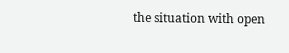the situation with open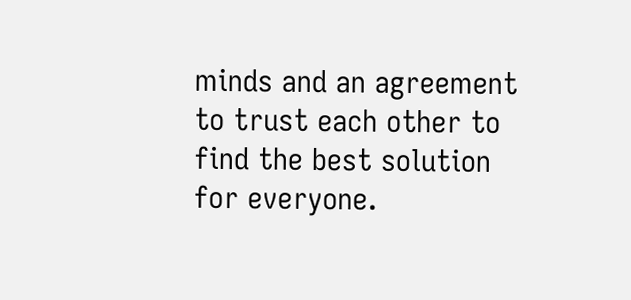minds and an agreement to trust each other to find the best solution for everyone.